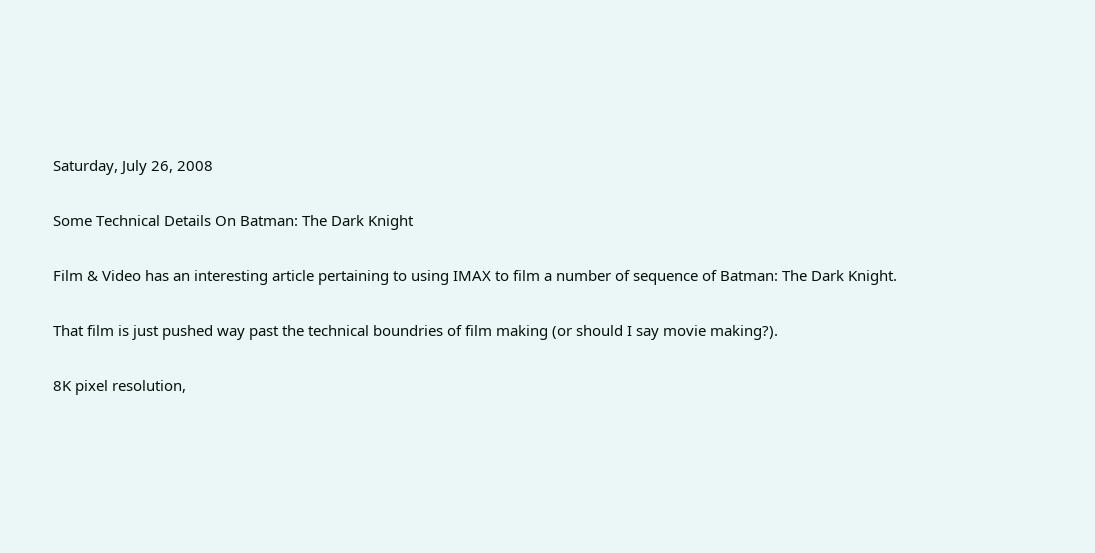Saturday, July 26, 2008

Some Technical Details On Batman: The Dark Knight

Film & Video has an interesting article pertaining to using IMAX to film a number of sequence of Batman: The Dark Knight.

That film is just pushed way past the technical boundries of film making (or should I say movie making?).

8K pixel resolution,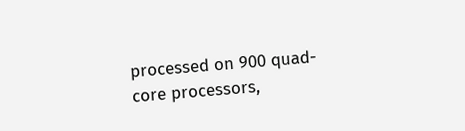processed on 900 quad-core processors,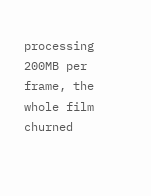processing 200MB per frame, the whole film churned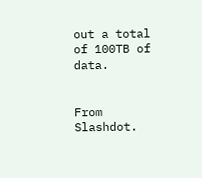out a total of 100TB of data.


From Slashdot.